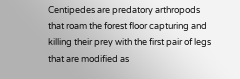Centipedes are predatory arthropods that roam the forest floor capturing and killing their prey with the first pair of legs that are modified as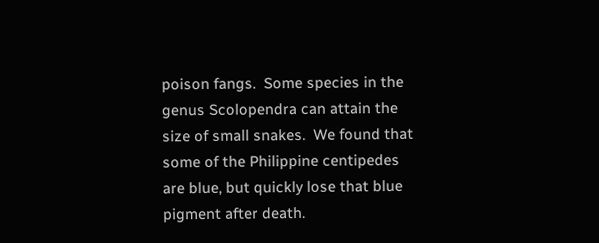poison fangs.  Some species in the genus Scolopendra can attain the size of small snakes.  We found that some of the Philippine centipedes are blue, but quickly lose that blue pigment after death.